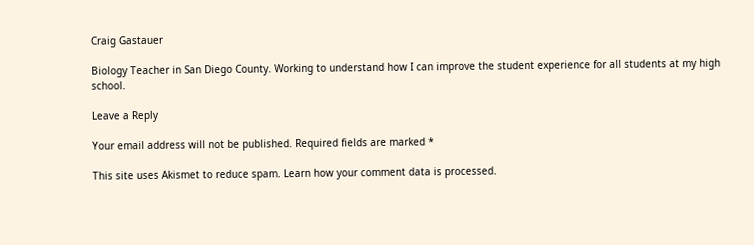Craig Gastauer

Biology Teacher in San Diego County. Working to understand how I can improve the student experience for all students at my high school.

Leave a Reply

Your email address will not be published. Required fields are marked *

This site uses Akismet to reduce spam. Learn how your comment data is processed.